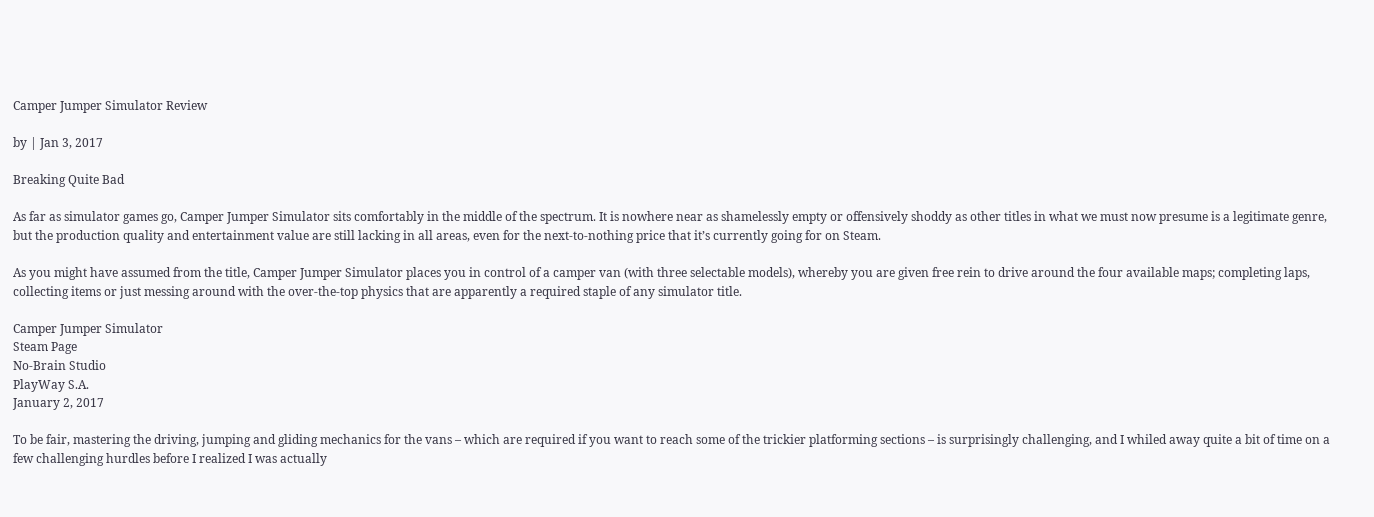Camper Jumper Simulator Review

by | Jan 3, 2017

Breaking Quite Bad

As far as simulator games go, Camper Jumper Simulator sits comfortably in the middle of the spectrum. It is nowhere near as shamelessly empty or offensively shoddy as other titles in what we must now presume is a legitimate genre, but the production quality and entertainment value are still lacking in all areas, even for the next-to-nothing price that it’s currently going for on Steam.

As you might have assumed from the title, Camper Jumper Simulator places you in control of a camper van (with three selectable models), whereby you are given free rein to drive around the four available maps; completing laps, collecting items or just messing around with the over-the-top physics that are apparently a required staple of any simulator title.

Camper Jumper Simulator
Steam Page
No-Brain Studio
PlayWay S.A.
January 2, 2017

To be fair, mastering the driving, jumping and gliding mechanics for the vans – which are required if you want to reach some of the trickier platforming sections – is surprisingly challenging, and I whiled away quite a bit of time on a few challenging hurdles before I realized I was actually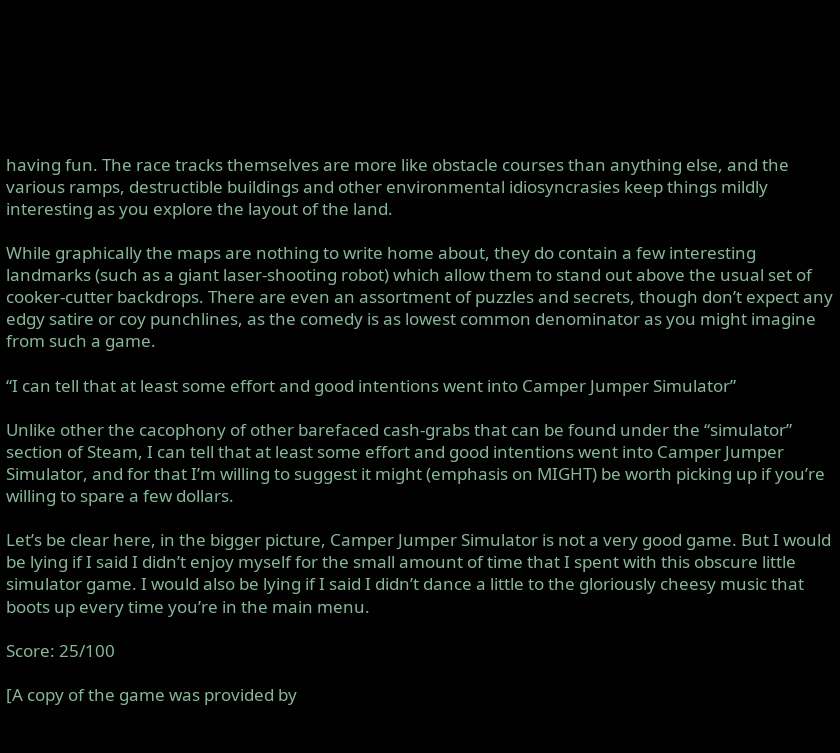having fun. The race tracks themselves are more like obstacle courses than anything else, and the various ramps, destructible buildings and other environmental idiosyncrasies keep things mildly interesting as you explore the layout of the land.

While graphically the maps are nothing to write home about, they do contain a few interesting landmarks (such as a giant laser-shooting robot) which allow them to stand out above the usual set of cooker-cutter backdrops. There are even an assortment of puzzles and secrets, though don’t expect any edgy satire or coy punchlines, as the comedy is as lowest common denominator as you might imagine from such a game.

“I can tell that at least some effort and good intentions went into Camper Jumper Simulator”

Unlike other the cacophony of other barefaced cash-grabs that can be found under the “simulator” section of Steam, I can tell that at least some effort and good intentions went into Camper Jumper Simulator, and for that I’m willing to suggest it might (emphasis on MIGHT) be worth picking up if you’re willing to spare a few dollars.

Let’s be clear here, in the bigger picture, Camper Jumper Simulator is not a very good game. But I would be lying if I said I didn’t enjoy myself for the small amount of time that I spent with this obscure little simulator game. I would also be lying if I said I didn’t dance a little to the gloriously cheesy music that boots up every time you’re in the main menu.

Score: 25/100

[A copy of the game was provided by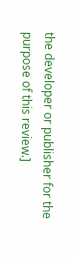the developer or publisher for the purpose of this review.]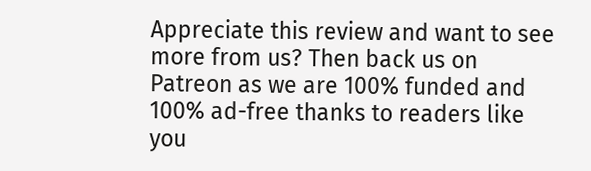Appreciate this review and want to see more from us? Then back us on Patreon as we are 100% funded and 100% ad-free thanks to readers like you